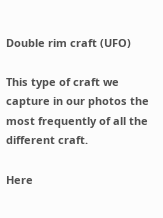Double rim craft (UFO)

This type of craft we capture in our photos the most frequently of all the different craft.

Here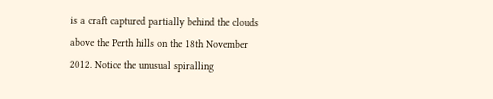is a craft captured partially behind the clouds above the Perth hills on the 18th November 2012. Notice the unusual spiralling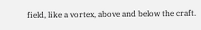field, like a vortex, above and below the craft.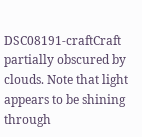DSC08191-craftCraft partially obscured by clouds. Note that light appears to be shining through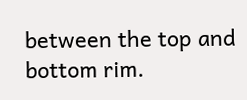between the top and bottom rim.